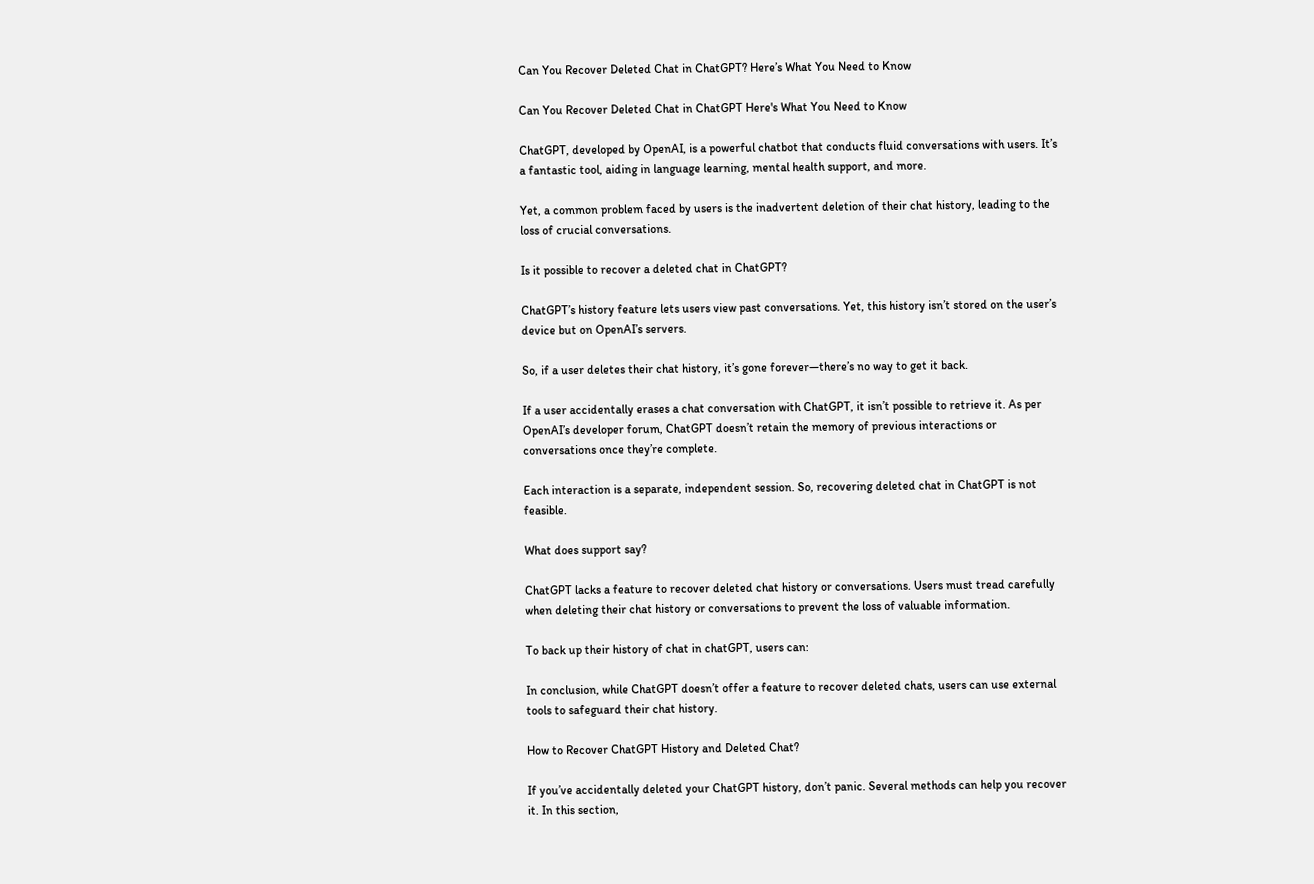Can You Recover Deleted Chat in ChatGPT? Here’s What You Need to Know

Can You Recover Deleted Chat in ChatGPT Here's What You Need to Know

ChatGPT, developed by OpenAI, is a powerful chatbot that conducts fluid conversations with users. It’s a fantastic tool, aiding in language learning, mental health support, and more.

Yet, a common problem faced by users is the inadvertent deletion of their chat history, leading to the loss of crucial conversations.

Is it possible to recover a deleted chat in ChatGPT?

ChatGPT’s history feature lets users view past conversations. Yet, this history isn’t stored on the user’s device but on OpenAI’s servers.

So, if a user deletes their chat history, it’s gone forever—there’s no way to get it back.

If a user accidentally erases a chat conversation with ChatGPT, it isn’t possible to retrieve it. As per OpenAI’s developer forum, ChatGPT doesn’t retain the memory of previous interactions or conversations once they’re complete.

Each interaction is a separate, independent session. So, recovering deleted chat in ChatGPT is not feasible.

What does support say?

ChatGPT lacks a feature to recover deleted chat history or conversations. Users must tread carefully when deleting their chat history or conversations to prevent the loss of valuable information.

To back up their history of chat in chatGPT, users can:

In conclusion, while ChatGPT doesn’t offer a feature to recover deleted chats, users can use external tools to safeguard their chat history.

How to Recover ChatGPT History and Deleted Chat?

If you’ve accidentally deleted your ChatGPT history, don’t panic. Several methods can help you recover it. In this section,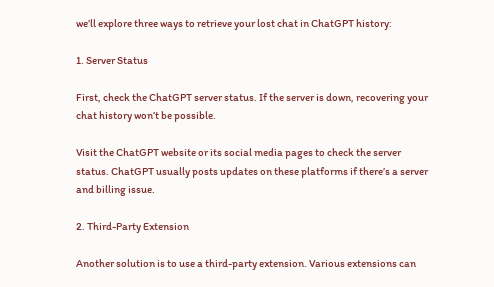we’ll explore three ways to retrieve your lost chat in ChatGPT history:

1. Server Status

First, check the ChatGPT server status. If the server is down, recovering your chat history won’t be possible.

Visit the ChatGPT website or its social media pages to check the server status. ChatGPT usually posts updates on these platforms if there’s a server and billing issue.

2. Third-Party Extension

Another solution is to use a third-party extension. Various extensions can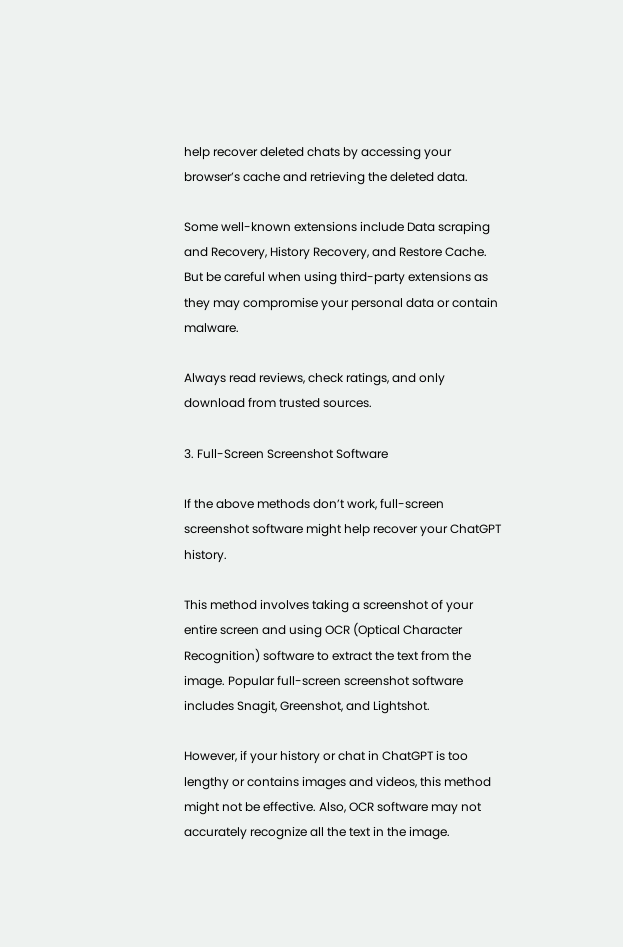help recover deleted chats by accessing your browser’s cache and retrieving the deleted data.

Some well-known extensions include Data scraping and Recovery, History Recovery, and Restore Cache. But be careful when using third-party extensions as they may compromise your personal data or contain malware.

Always read reviews, check ratings, and only download from trusted sources.

3. Full-Screen Screenshot Software

If the above methods don’t work, full-screen screenshot software might help recover your ChatGPT history.

This method involves taking a screenshot of your entire screen and using OCR (Optical Character Recognition) software to extract the text from the image. Popular full-screen screenshot software includes Snagit, Greenshot, and Lightshot.

However, if your history or chat in ChatGPT is too lengthy or contains images and videos, this method might not be effective. Also, OCR software may not accurately recognize all the text in the image.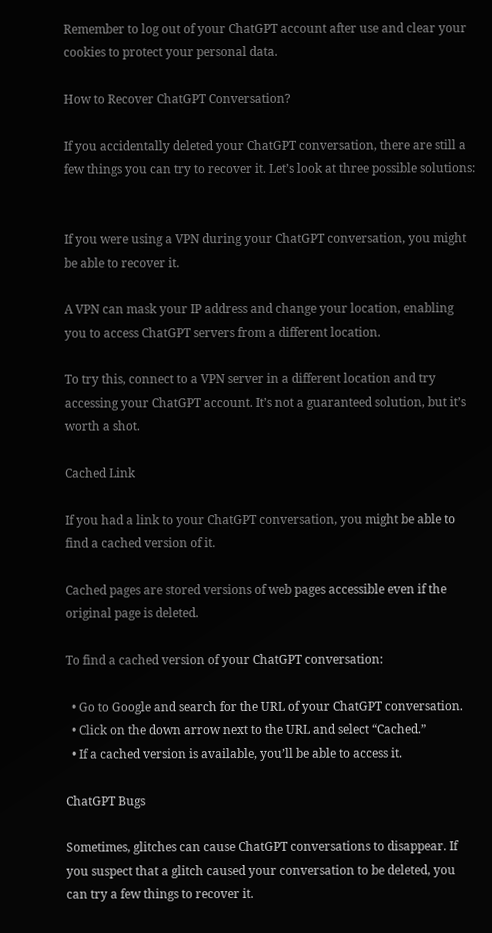Remember to log out of your ChatGPT account after use and clear your cookies to protect your personal data.

How to Recover ChatGPT Conversation?

If you accidentally deleted your ChatGPT conversation, there are still a few things you can try to recover it. Let’s look at three possible solutions:


If you were using a VPN during your ChatGPT conversation, you might be able to recover it.

A VPN can mask your IP address and change your location, enabling you to access ChatGPT servers from a different location.

To try this, connect to a VPN server in a different location and try accessing your ChatGPT account. It’s not a guaranteed solution, but it’s worth a shot.

Cached Link

If you had a link to your ChatGPT conversation, you might be able to find a cached version of it.

Cached pages are stored versions of web pages accessible even if the original page is deleted.

To find a cached version of your ChatGPT conversation:

  • Go to Google and search for the URL of your ChatGPT conversation.
  • Click on the down arrow next to the URL and select “Cached.”
  • If a cached version is available, you’ll be able to access it.

ChatGPT Bugs

Sometimes, glitches can cause ChatGPT conversations to disappear. If you suspect that a glitch caused your conversation to be deleted, you can try a few things to recover it.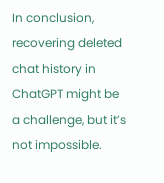In conclusion, recovering deleted chat history in ChatGPT might be a challenge, but it’s not impossible.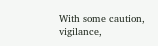With some caution, vigilance,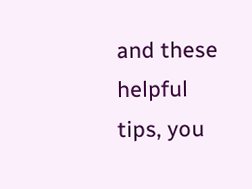and these helpful tips, you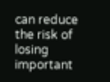can reduce the risk of losing important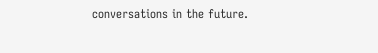conversations in the future.